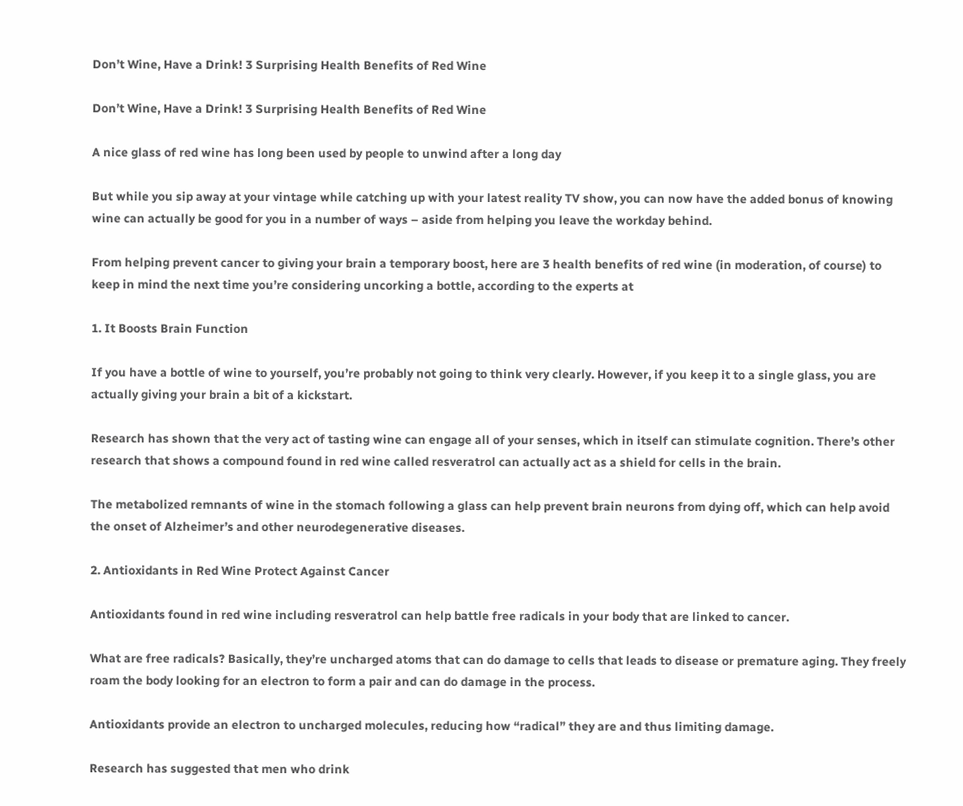Don’t Wine, Have a Drink! 3 Surprising Health Benefits of Red Wine

Don’t Wine, Have a Drink! 3 Surprising Health Benefits of Red Wine

A nice glass of red wine has long been used by people to unwind after a long day

But while you sip away at your vintage while catching up with your latest reality TV show, you can now have the added bonus of knowing wine can actually be good for you in a number of ways – aside from helping you leave the workday behind.

From helping prevent cancer to giving your brain a temporary boost, here are 3 health benefits of red wine (in moderation, of course) to keep in mind the next time you’re considering uncorking a bottle, according to the experts at

1. It Boosts Brain Function

If you have a bottle of wine to yourself, you’re probably not going to think very clearly. However, if you keep it to a single glass, you are actually giving your brain a bit of a kickstart.

Research has shown that the very act of tasting wine can engage all of your senses, which in itself can stimulate cognition. There’s other research that shows a compound found in red wine called resveratrol can actually act as a shield for cells in the brain.

The metabolized remnants of wine in the stomach following a glass can help prevent brain neurons from dying off, which can help avoid the onset of Alzheimer’s and other neurodegenerative diseases.

2. Antioxidants in Red Wine Protect Against Cancer

Antioxidants found in red wine including resveratrol can help battle free radicals in your body that are linked to cancer.

What are free radicals? Basically, they’re uncharged atoms that can do damage to cells that leads to disease or premature aging. They freely roam the body looking for an electron to form a pair and can do damage in the process.

Antioxidants provide an electron to uncharged molecules, reducing how “radical” they are and thus limiting damage.

Research has suggested that men who drink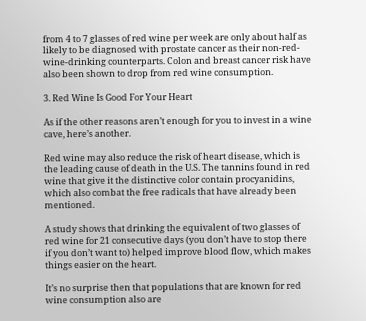from 4 to 7 glasses of red wine per week are only about half as likely to be diagnosed with prostate cancer as their non-red-wine-drinking counterparts. Colon and breast cancer risk have also been shown to drop from red wine consumption.

3. Red Wine Is Good For Your Heart

As if the other reasons aren’t enough for you to invest in a wine cave, here’s another.

Red wine may also reduce the risk of heart disease, which is the leading cause of death in the U.S. The tannins found in red wine that give it the distinctive color contain procyanidins, which also combat the free radicals that have already been mentioned.

A study shows that drinking the equivalent of two glasses of red wine for 21 consecutive days (you don’t have to stop there if you don’t want to) helped improve blood flow, which makes things easier on the heart.

It’s no surprise then that populations that are known for red wine consumption also are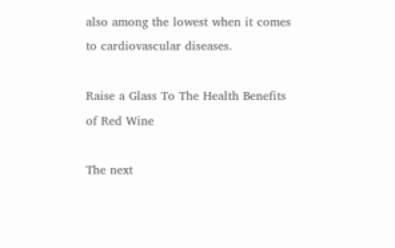also among the lowest when it comes to cardiovascular diseases.

Raise a Glass To The Health Benefits of Red Wine

The next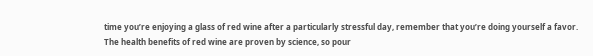time you’re enjoying a glass of red wine after a particularly stressful day, remember that you’re doing yourself a favor. The health benefits of red wine are proven by science, so pour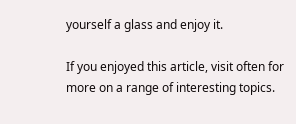yourself a glass and enjoy it.

If you enjoyed this article, visit often for more on a range of interesting topics.